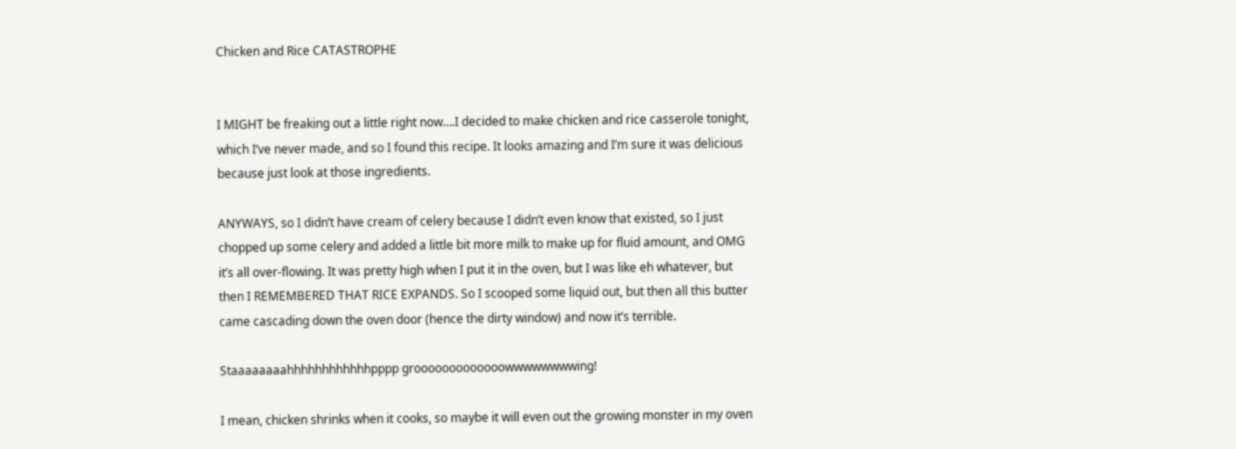Chicken and Rice CATASTROPHE


I MIGHT be freaking out a little right now….I decided to make chicken and rice casserole tonight, which I’ve never made, and so I found this recipe. It looks amazing and I’m sure it was delicious because just look at those ingredients.

ANYWAYS, so I didn’t have cream of celery because I didn’t even know that existed, so I just chopped up some celery and added a little bit more milk to make up for fluid amount, and OMG it’s all over-flowing. It was pretty high when I put it in the oven, but I was like eh whatever, but then I REMEMBERED THAT RICE EXPANDS. So I scooped some liquid out, but then all this butter came cascading down the oven door (hence the dirty window) and now it’s terrible.

Staaaaaaaahhhhhhhhhhhhpppp grooooooooooooowwwwwwwwing!

I mean, chicken shrinks when it cooks, so maybe it will even out the growing monster in my oven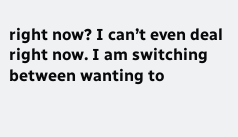right now? I can’t even deal right now. I am switching between wanting to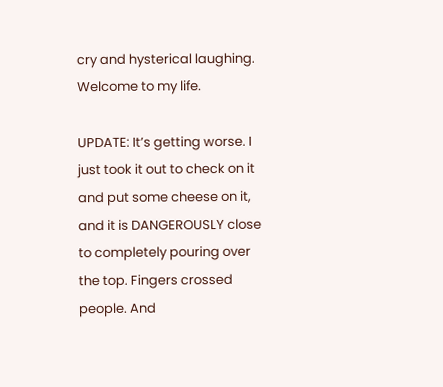cry and hysterical laughing. Welcome to my life.

UPDATE: It’s getting worse. I just took it out to check on it and put some cheese on it, and it is DANGEROUSLY close to completely pouring over the top. Fingers crossed people. And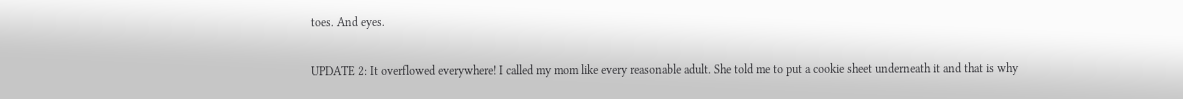toes. And eyes.

UPDATE 2: It overflowed everywhere! I called my mom like every reasonable adult. She told me to put a cookie sheet underneath it and that is why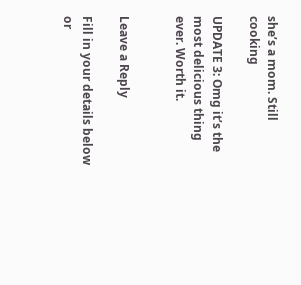she’s a mom. Still cooking

UPDATE 3: Omg it’s the most delicious thing ever. Worth it.


Leave a Reply

Fill in your details below or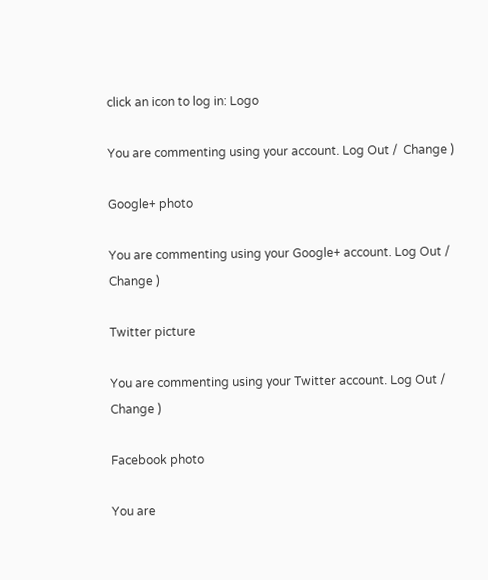click an icon to log in: Logo

You are commenting using your account. Log Out /  Change )

Google+ photo

You are commenting using your Google+ account. Log Out /  Change )

Twitter picture

You are commenting using your Twitter account. Log Out /  Change )

Facebook photo

You are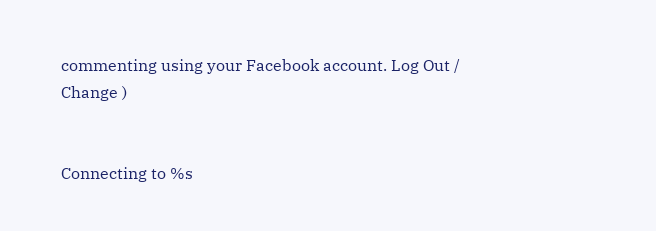commenting using your Facebook account. Log Out /  Change )


Connecting to %s